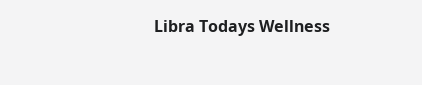Libra Todays Wellness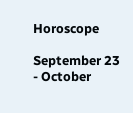Horoscope

September 23 - October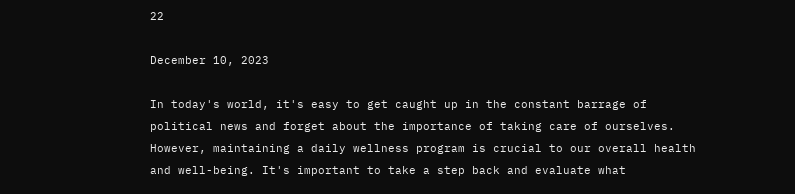22

December 10, 2023

In today's world, it's easy to get caught up in the constant barrage of political news and forget about the importance of taking care of ourselves. However, maintaining a daily wellness program is crucial to our overall health and well-being. It's important to take a step back and evaluate what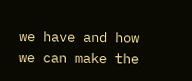we have and how we can make the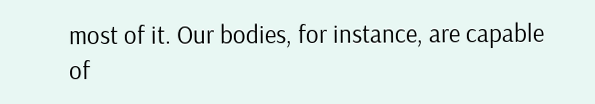most of it. Our bodies, for instance, are capable of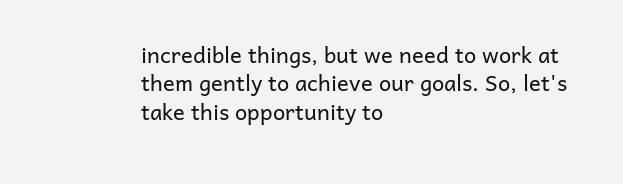incredible things, but we need to work at them gently to achieve our goals. So, let's take this opportunity to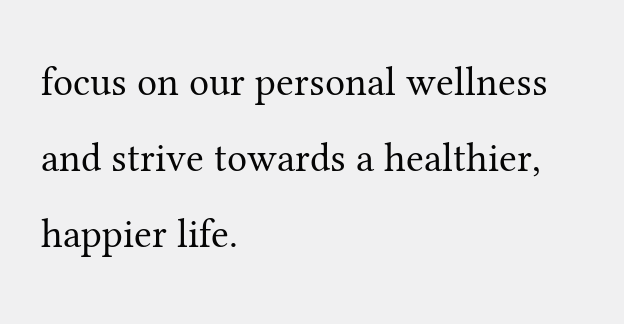focus on our personal wellness and strive towards a healthier, happier life.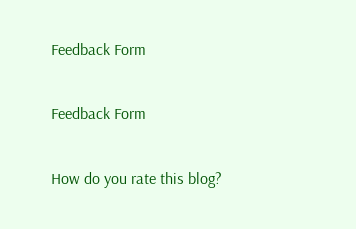Feedback Form

Feedback Form

How do you rate this blog?